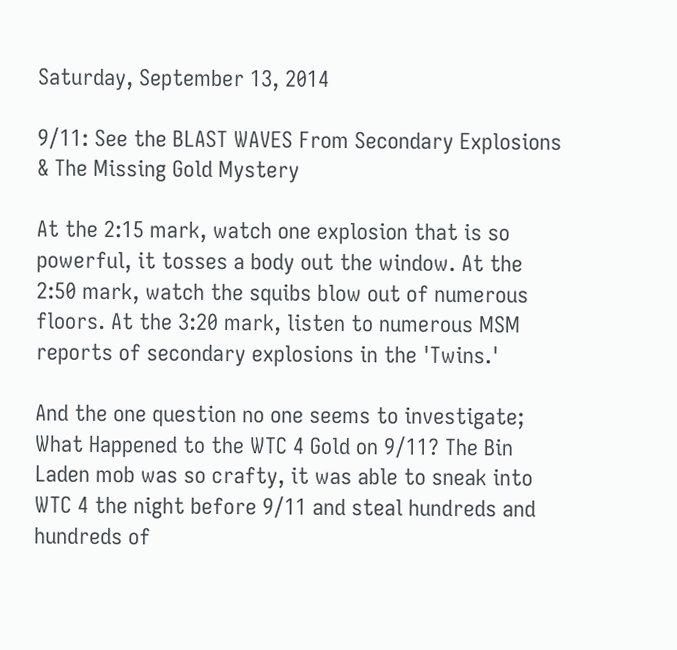Saturday, September 13, 2014

9/11: See the BLAST WAVES From Secondary Explosions & The Missing Gold Mystery

At the 2:15 mark, watch one explosion that is so powerful, it tosses a body out the window. At the 2:50 mark, watch the squibs blow out of numerous floors. At the 3:20 mark, listen to numerous MSM reports of secondary explosions in the 'Twins.'

And the one question no one seems to investigate; What Happened to the WTC 4 Gold on 9/11? The Bin Laden mob was so crafty, it was able to sneak into WTC 4 the night before 9/11 and steal hundreds and hundreds of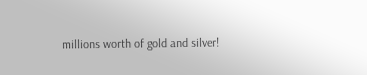millions worth of gold and silver!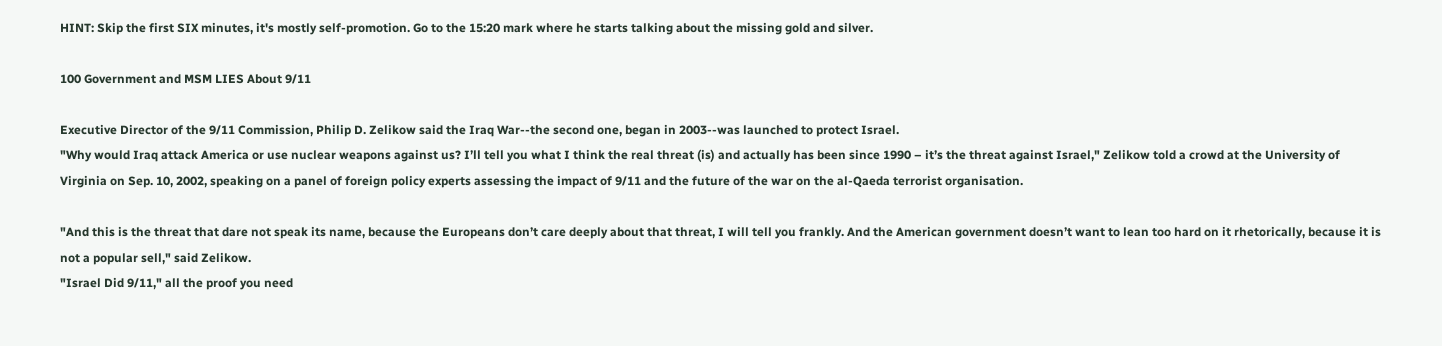HINT: Skip the first SIX minutes, it's mostly self-promotion. Go to the 15:20 mark where he starts talking about the missing gold and silver.

100 Government and MSM LIES About 9/11

Executive Director of the 9/11 Commission, Philip D. Zelikow said the Iraq War--the second one, began in 2003--was launched to protect Israel.
"Why would Iraq attack America or use nuclear weapons against us? I’ll tell you what I think the real threat (is) and actually has been since 1990 – it’s the threat against Israel," Zelikow told a crowd at the University of Virginia on Sep. 10, 2002, speaking on a panel of foreign policy experts assessing the impact of 9/11 and the future of the war on the al-Qaeda terrorist organisation.

"And this is the threat that dare not speak its name, because the Europeans don’t care deeply about that threat, I will tell you frankly. And the American government doesn’t want to lean too hard on it rhetorically, because it is not a popular sell," said Zelikow.
"Israel Did 9/11," all the proof you need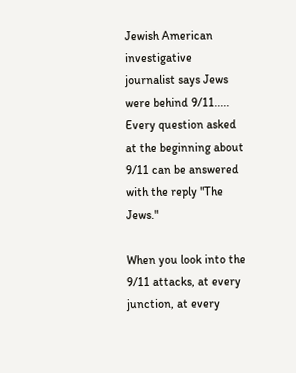Jewish American investigative journalist says Jews were behind 9/11..... Every question asked at the beginning about 9/11 can be answered with the reply "The Jews."

When you look into the 9/11 attacks, at every junction, at every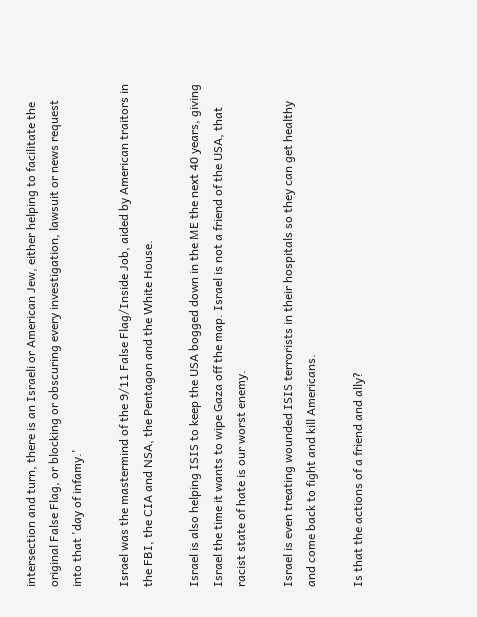intersection and turn, there is an Israeli or American Jew, either helping to facilitate the original False Flag, or blocking or obscuring every investigation, lawsuit or news request into that 'day of infamy.'

Israel was the mastermind of the 9/11 False Flag/Inside Job, aided by American traitors in the FBI, the CIA and NSA, the Pentagon and the White House.

Israel is also helping ISIS to keep the USA bogged down in the ME the next 40 years, giving Israel the time it wants to wipe Gaza off the map. Israel is not a friend of the USA, that racist state of hate is our worst enemy.

Israel is even treating wounded ISIS terrorists in their hospitals so they can get healthy and come back to fight and kill Americans.

Is that the actions of a friend and ally?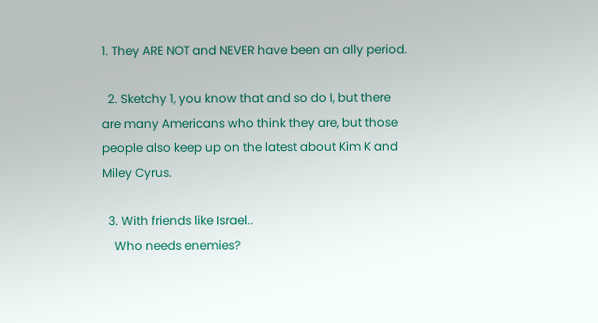1. They ARE NOT and NEVER have been an ally period.

  2. Sketchy 1, you know that and so do I, but there are many Americans who think they are, but those people also keep up on the latest about Kim K and Miley Cyrus.

  3. With friends like Israel..
    Who needs enemies?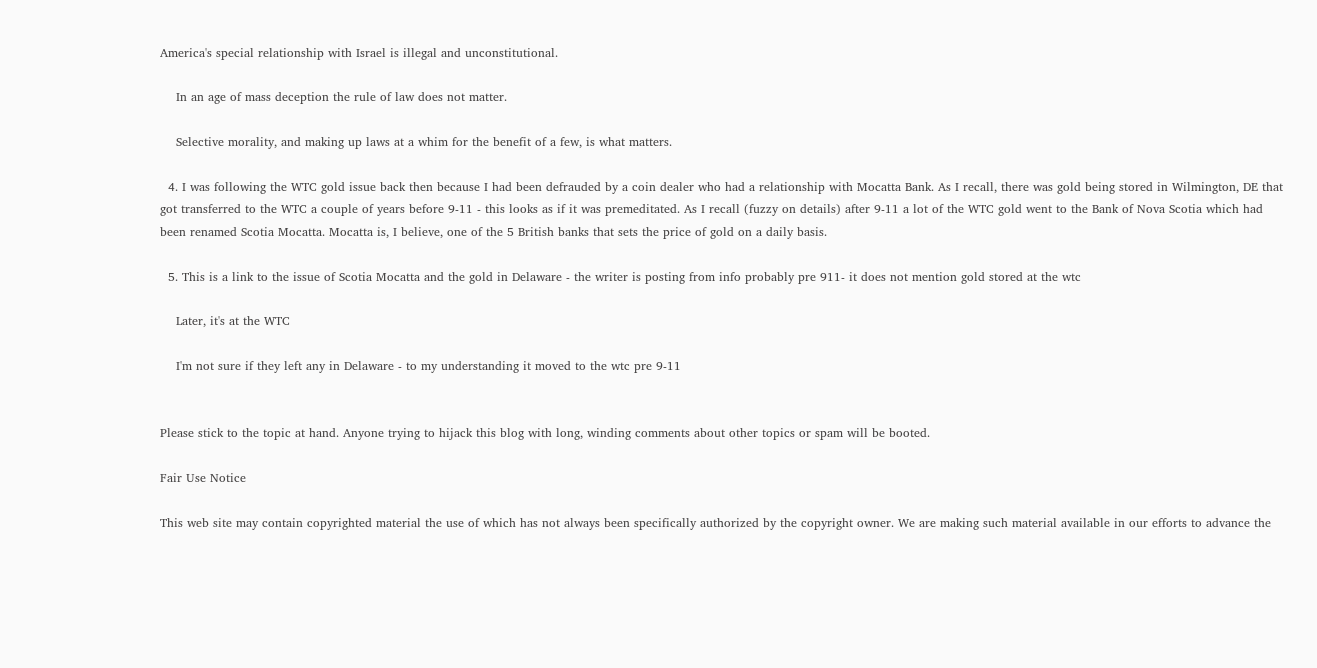America's special relationship with Israel is illegal and unconstitutional.

    In an age of mass deception the rule of law does not matter.

    Selective morality, and making up laws at a whim for the benefit of a few, is what matters.

  4. I was following the WTC gold issue back then because I had been defrauded by a coin dealer who had a relationship with Mocatta Bank. As I recall, there was gold being stored in Wilmington, DE that got transferred to the WTC a couple of years before 9-11 - this looks as if it was premeditated. As I recall (fuzzy on details) after 9-11 a lot of the WTC gold went to the Bank of Nova Scotia which had been renamed Scotia Mocatta. Mocatta is, I believe, one of the 5 British banks that sets the price of gold on a daily basis.

  5. This is a link to the issue of Scotia Mocatta and the gold in Delaware - the writer is posting from info probably pre 911- it does not mention gold stored at the wtc

    Later, it's at the WTC

    I'm not sure if they left any in Delaware - to my understanding it moved to the wtc pre 9-11


Please stick to the topic at hand. Anyone trying to hijack this blog with long, winding comments about other topics or spam will be booted.

Fair Use Notice

This web site may contain copyrighted material the use of which has not always been specifically authorized by the copyright owner. We are making such material available in our efforts to advance the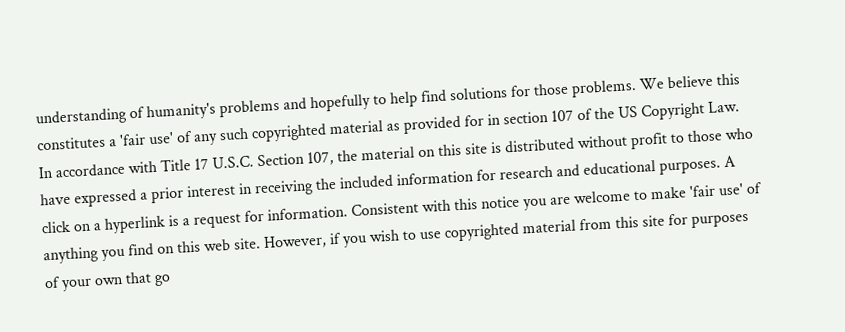understanding of humanity's problems and hopefully to help find solutions for those problems. We believe this constitutes a 'fair use' of any such copyrighted material as provided for in section 107 of the US Copyright Law. In accordance with Title 17 U.S.C. Section 107, the material on this site is distributed without profit to those who have expressed a prior interest in receiving the included information for research and educational purposes. A click on a hyperlink is a request for information. Consistent with this notice you are welcome to make 'fair use' of anything you find on this web site. However, if you wish to use copyrighted material from this site for purposes of your own that go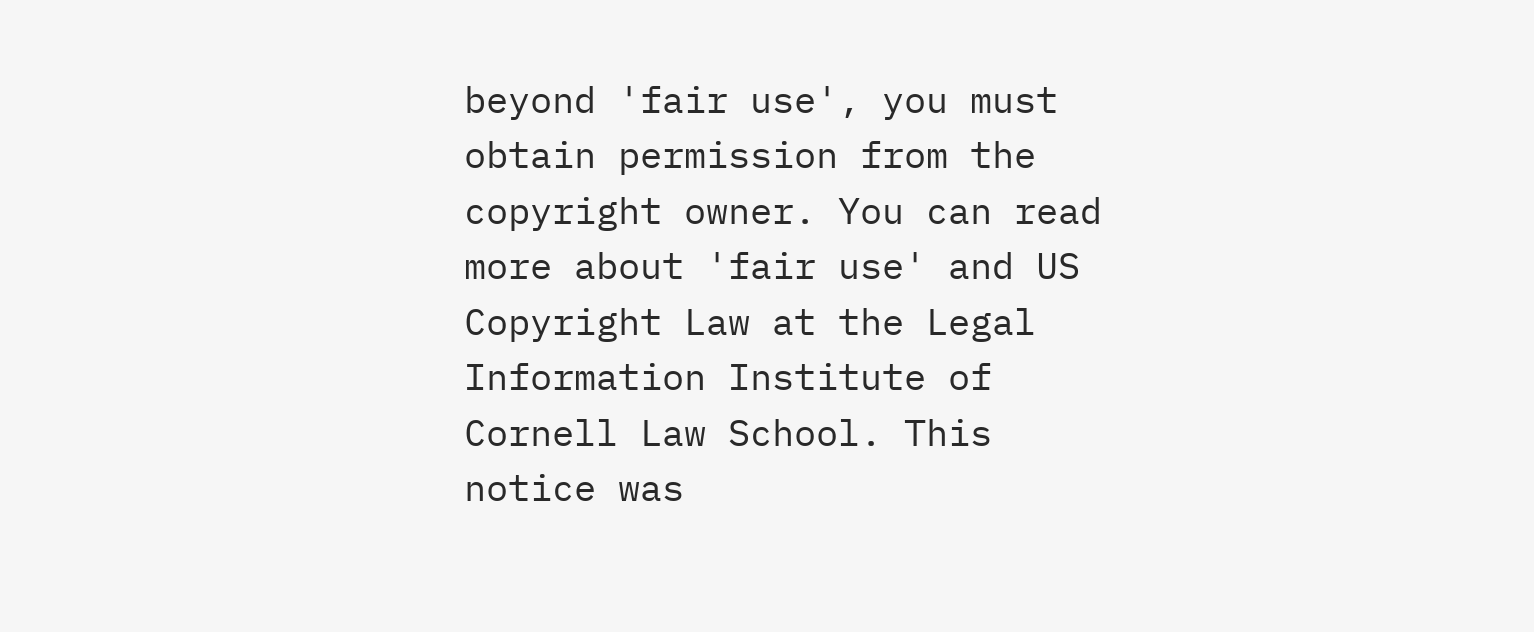beyond 'fair use', you must obtain permission from the copyright owner. You can read more about 'fair use' and US Copyright Law at the Legal Information Institute of Cornell Law School. This notice was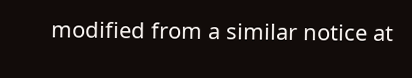modified from a similar notice at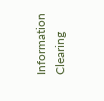Information Clearing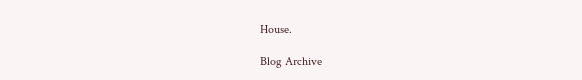House.

Blog Archive